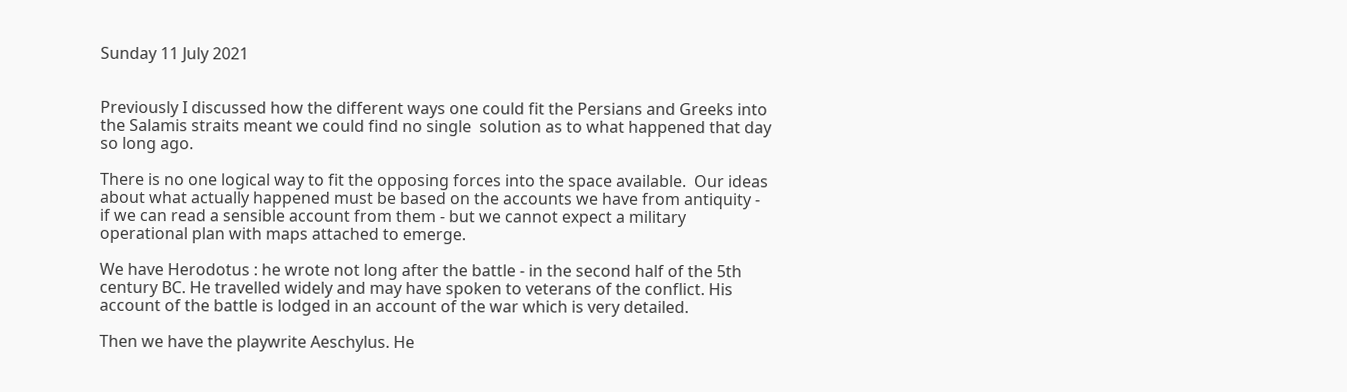Sunday 11 July 2021


Previously I discussed how the different ways one could fit the Persians and Greeks into the Salamis straits meant we could find no single  solution as to what happened that day so long ago.

There is no one logical way to fit the opposing forces into the space available.  Our ideas about what actually happened must be based on the accounts we have from antiquity - if we can read a sensible account from them - but we cannot expect a military operational plan with maps attached to emerge.

We have Herodotus : he wrote not long after the battle - in the second half of the 5th century BC. He travelled widely and may have spoken to veterans of the conflict. His account of the battle is lodged in an account of the war which is very detailed.

Then we have the playwrite Aeschylus. He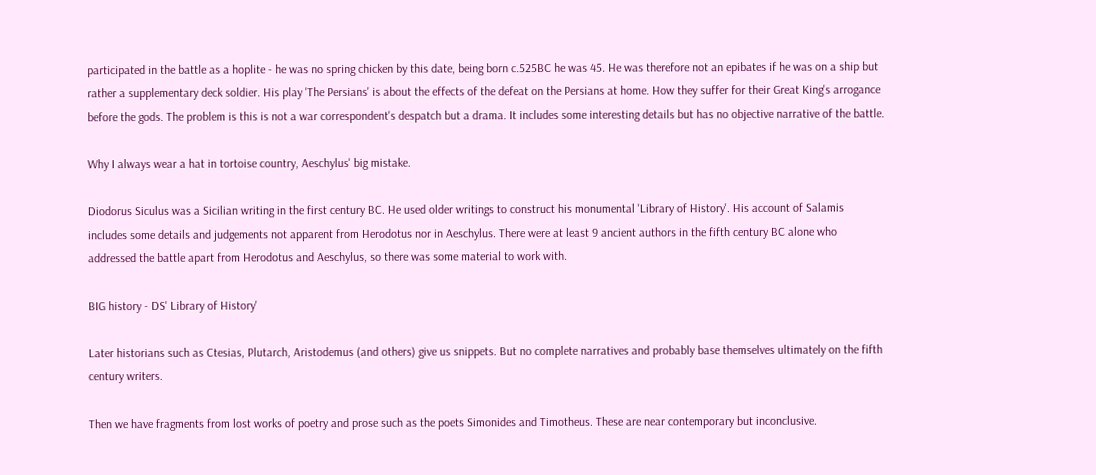participated in the battle as a hoplite - he was no spring chicken by this date, being born c.525BC he was 45. He was therefore not an epibates if he was on a ship but rather a supplementary deck soldier. His play 'The Persians' is about the effects of the defeat on the Persians at home. How they suffer for their Great King's arrogance before the gods. The problem is this is not a war correspondent's despatch but a drama. It includes some interesting details but has no objective narrative of the battle.

Why I always wear a hat in tortoise country, Aeschylus' big mistake.

Diodorus Siculus was a Sicilian writing in the first century BC. He used older writings to construct his monumental 'Library of History'. His account of Salamis includes some details and judgements not apparent from Herodotus nor in Aeschylus. There were at least 9 ancient authors in the fifth century BC alone who addressed the battle apart from Herodotus and Aeschylus, so there was some material to work with.

BIG history - DS' Library of History'

Later historians such as Ctesias, Plutarch, Aristodemus (and others) give us snippets. But no complete narratives and probably base themselves ultimately on the fifth century writers.

Then we have fragments from lost works of poetry and prose such as the poets Simonides and Timotheus. These are near contemporary but inconclusive.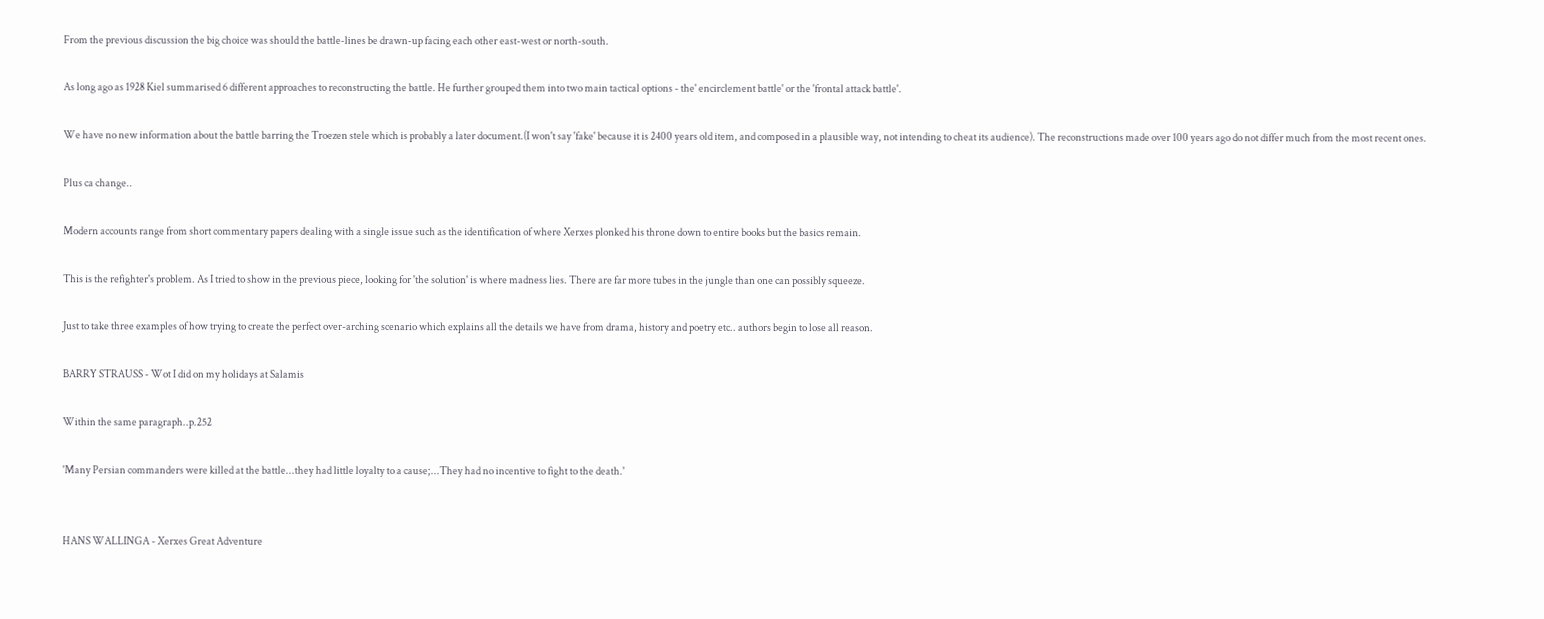From the previous discussion the big choice was should the battle-lines be drawn-up facing each other east-west or north-south.

As long ago as 1928 Kiel summarised 6 different approaches to reconstructing the battle. He further grouped them into two main tactical options - the' encirclement battle' or the 'frontal attack battle'.

We have no new information about the battle barring the Troezen stele which is probably a later document.(I won't say 'fake' because it is 2400 years old item, and composed in a plausible way, not intending to cheat its audience). The reconstructions made over 100 years ago do not differ much from the most recent ones.

Plus ca change..

Modern accounts range from short commentary papers dealing with a single issue such as the identification of where Xerxes plonked his throne down to entire books but the basics remain.

This is the refighter's problem. As I tried to show in the previous piece, looking for 'the solution' is where madness lies. There are far more tubes in the jungle than one can possibly squeeze.

Just to take three examples of how trying to create the perfect over-arching scenario which explains all the details we have from drama, history and poetry etc.. authors begin to lose all reason.

BARRY STRAUSS - Wot I did on my holidays at Salamis

Within the same paragraph..p.252

'Many Persian commanders were killed at the battle...they had little loyalty to a cause;...They had no incentive to fight to the death.'


HANS WALLINGA - Xerxes Great Adventure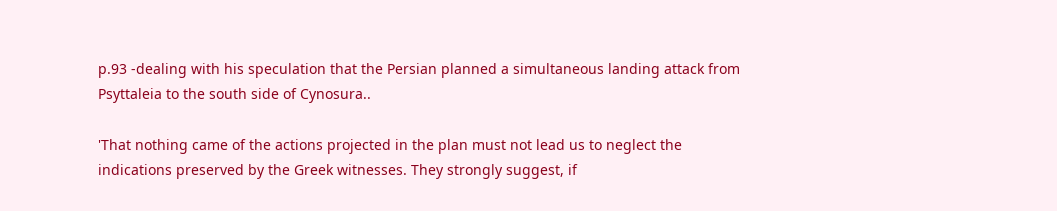p.93 -dealing with his speculation that the Persian planned a simultaneous landing attack from Psyttaleia to the south side of Cynosura..

'That nothing came of the actions projected in the plan must not lead us to neglect the indications preserved by the Greek witnesses. They strongly suggest, if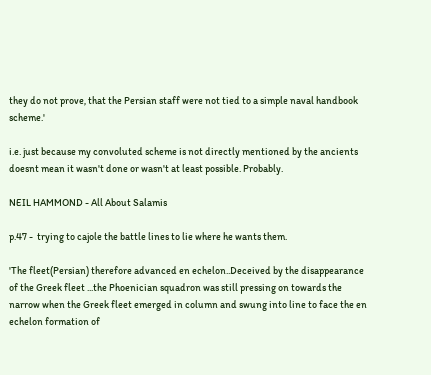they do not prove, that the Persian staff were not tied to a simple naval handbook scheme.'

i.e. just because my convoluted scheme is not directly mentioned by the ancients doesnt mean it wasn't done or wasn't at least possible. Probably.

NEIL HAMMOND - All About Salamis

p.47 -  trying to cajole the battle lines to lie where he wants them.

'The fleet(Persian) therefore advanced en echelon..Deceived by the disappearance of the Greek fleet ...the Phoenician squadron was still pressing on towards the narrow when the Greek fleet emerged in column and swung into line to face the en echelon formation of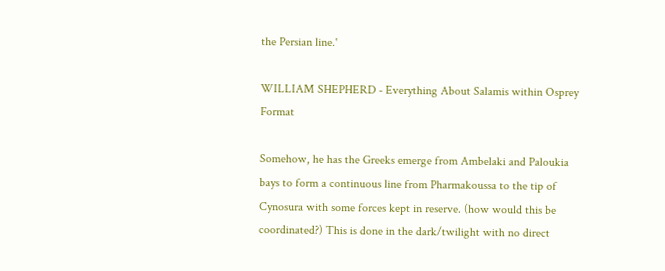the Persian line.'

WILLIAM SHEPHERD - Everything About Salamis within Osprey Format

Somehow, he has the Greeks emerge from Ambelaki and Paloukia bays to form a continuous line from Pharmakoussa to the tip of Cynosura with some forces kept in reserve. (how would this be coordinated?) This is done in the dark/twilight with no direct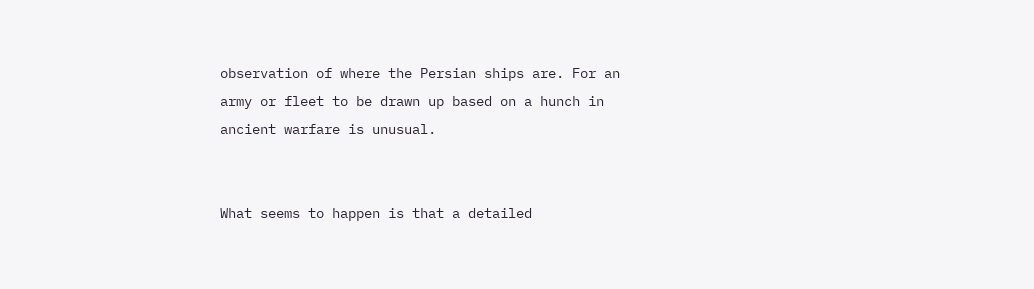observation of where the Persian ships are. For an army or fleet to be drawn up based on a hunch in ancient warfare is unusual.


What seems to happen is that a detailed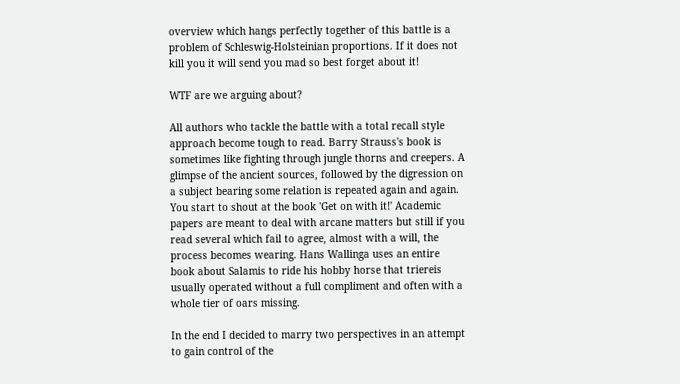overview which hangs perfectly together of this battle is a problem of Schleswig-Holsteinian proportions. If it does not kill you it will send you mad so best forget about it!

WTF are we arguing about?

All authors who tackle the battle with a total recall style approach become tough to read. Barry Strauss's book is sometimes like fighting through jungle thorns and creepers. A glimpse of the ancient sources, followed by the digression on a subject bearing some relation is repeated again and again. You start to shout at the book 'Get on with it!' Academic papers are meant to deal with arcane matters but still if you read several which fail to agree, almost with a will, the process becomes wearing. Hans Wallinga uses an entire book about Salamis to ride his hobby horse that triereis usually operated without a full compliment and often with a whole tier of oars missing.

In the end I decided to marry two perspectives in an attempt to gain control of the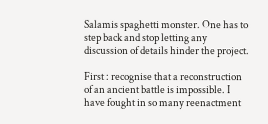Salamis spaghetti monster. One has to step back and stop letting any discussion of details hinder the project.

First : recognise that a reconstruction of an ancient battle is impossible. I have fought in so many reenactment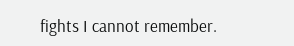fights I cannot remember.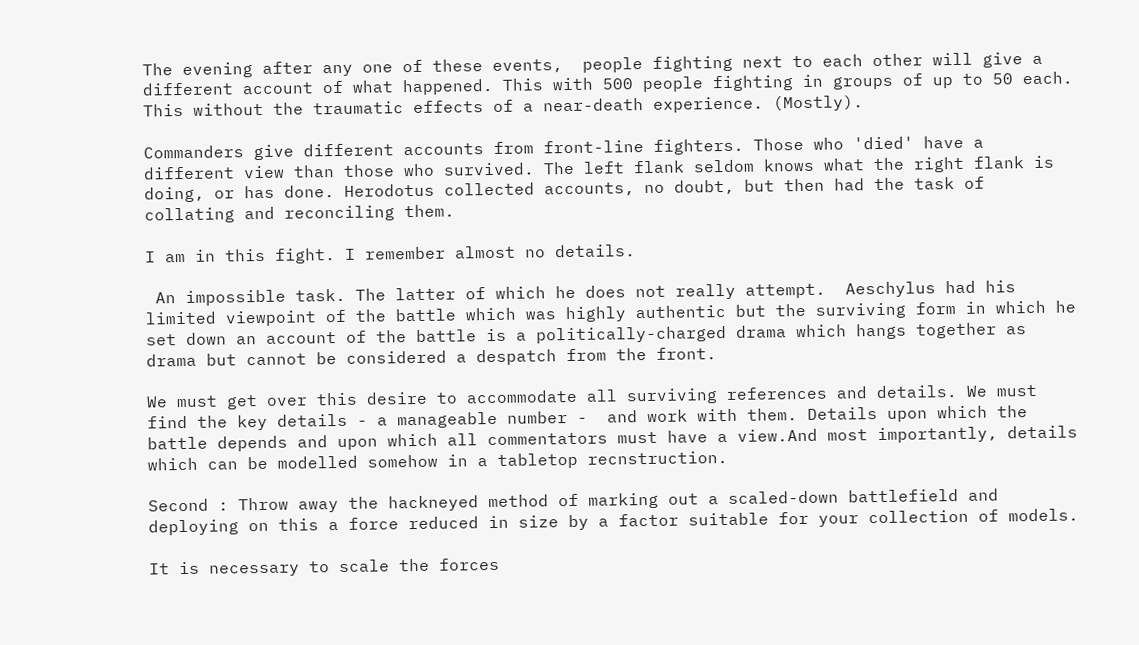The evening after any one of these events,  people fighting next to each other will give a different account of what happened. This with 500 people fighting in groups of up to 50 each. This without the traumatic effects of a near-death experience. (Mostly).

Commanders give different accounts from front-line fighters. Those who 'died' have a different view than those who survived. The left flank seldom knows what the right flank is doing, or has done. Herodotus collected accounts, no doubt, but then had the task of collating and reconciling them.

I am in this fight. I remember almost no details.

 An impossible task. The latter of which he does not really attempt.  Aeschylus had his limited viewpoint of the battle which was highly authentic but the surviving form in which he set down an account of the battle is a politically-charged drama which hangs together as drama but cannot be considered a despatch from the front.

We must get over this desire to accommodate all surviving references and details. We must find the key details - a manageable number -  and work with them. Details upon which the battle depends and upon which all commentators must have a view.And most importantly, details which can be modelled somehow in a tabletop recnstruction.

Second : Throw away the hackneyed method of marking out a scaled-down battlefield and deploying on this a force reduced in size by a factor suitable for your collection of models.

It is necessary to scale the forces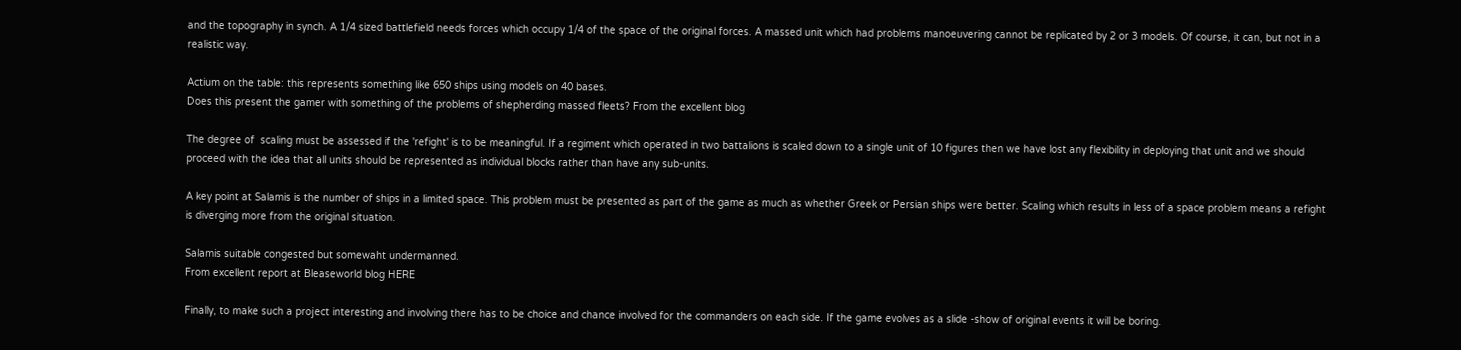and the topography in synch. A 1/4 sized battlefield needs forces which occupy 1/4 of the space of the original forces. A massed unit which had problems manoeuvering cannot be replicated by 2 or 3 models. Of course, it can, but not in a realistic way.

Actium on the table: this represents something like 650 ships using models on 40 bases.
Does this present the gamer with something of the problems of shepherding massed fleets? From the excellent blog

The degree of  scaling must be assessed if the 'refight' is to be meaningful. If a regiment which operated in two battalions is scaled down to a single unit of 10 figures then we have lost any flexibility in deploying that unit and we should proceed with the idea that all units should be represented as individual blocks rather than have any sub-units.

A key point at Salamis is the number of ships in a limited space. This problem must be presented as part of the game as much as whether Greek or Persian ships were better. Scaling which results in less of a space problem means a refight is diverging more from the original situation.

Salamis suitable congested but somewaht undermanned.
From excellent report at Bleaseworld blog HERE

Finally, to make such a project interesting and involving there has to be choice and chance involved for the commanders on each side. If the game evolves as a slide -show of original events it will be boring.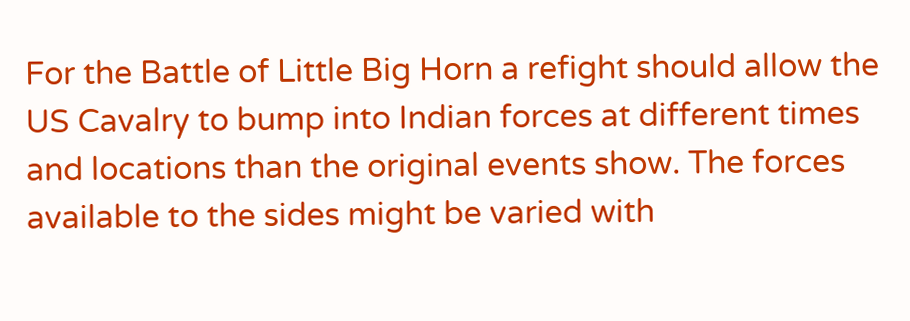For the Battle of Little Big Horn a refight should allow the US Cavalry to bump into Indian forces at different times and locations than the original events show. The forces available to the sides might be varied with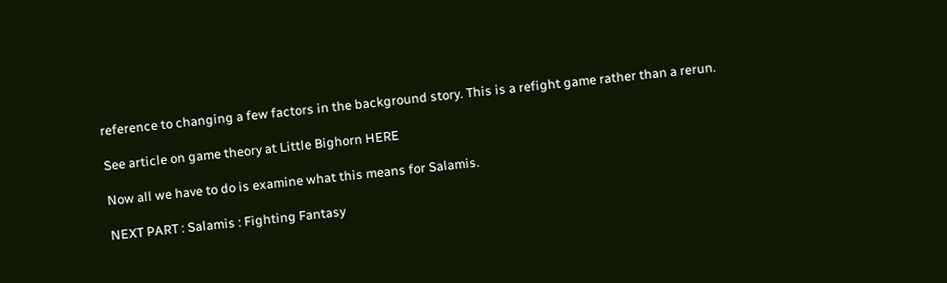reference to changing a few factors in the background story. This is a refight game rather than a rerun.

See article on game theory at Little Bighorn HERE

Now all we have to do is examine what this means for Salamis.

NEXT PART : Salamis : Fighting Fantasy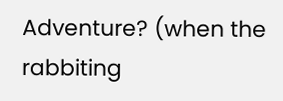Adventure? (when the rabbiting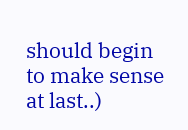should begin to make sense at last..)